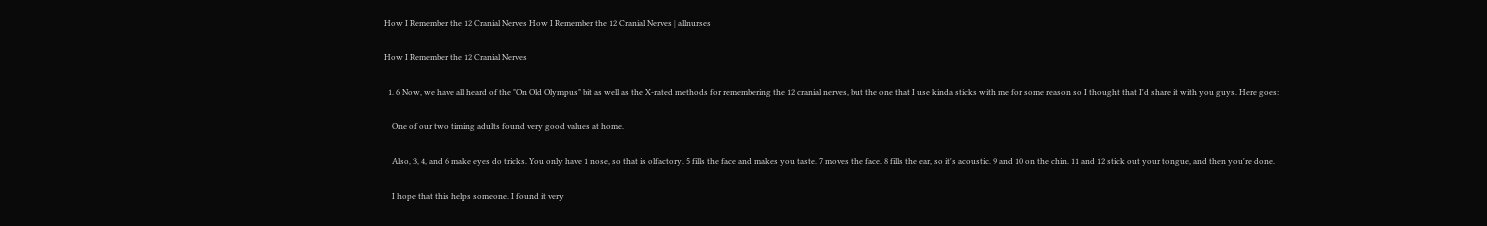How I Remember the 12 Cranial Nerves How I Remember the 12 Cranial Nerves | allnurses

How I Remember the 12 Cranial Nerves

  1. 6 Now, we have all heard of the "On Old Olympus" bit as well as the X-rated methods for remembering the 12 cranial nerves, but the one that I use kinda sticks with me for some reason so I thought that I'd share it with you guys. Here goes:

    One of our two timing adults found very good values at home.

    Also, 3, 4, and 6 make eyes do tricks. You only have 1 nose, so that is olfactory. 5 fills the face and makes you taste. 7 moves the face. 8 fills the ear, so it's acoustic. 9 and 10 on the chin. 11 and 12 stick out your tongue, and then you're done.

    I hope that this helps someone. I found it very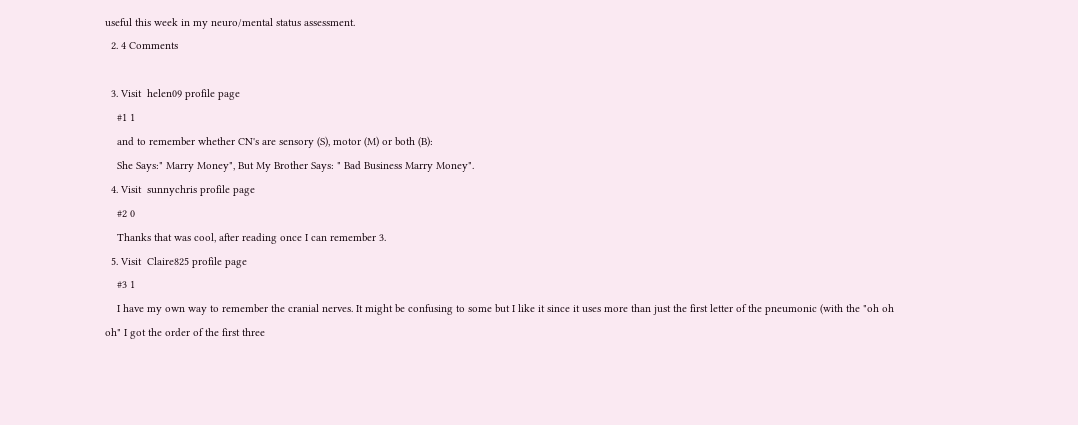useful this week in my neuro/mental status assessment.
  2. 4 Comments

  3. Visit  helen09 profile page
    #1 1
    and to remember whether CN's are sensory (S), motor (M) or both (B):
    She Says:" Marry Money", But My Brother Says: " Bad Business Marry Money".
  4. Visit  sunnychris profile page
    #2 0
    Thanks that was cool, after reading once I can remember 3.
  5. Visit  Claire825 profile page
    #3 1
    I have my own way to remember the cranial nerves. It might be confusing to some but I like it since it uses more than just the first letter of the pneumonic (with the "oh oh oh" I got the order of the first three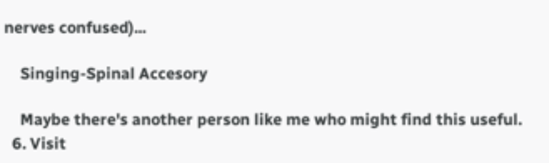nerves confused)...

    Singing-Spinal Accesory

    Maybe there's another person like me who might find this useful.
  6. Visit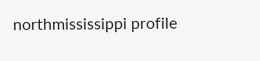northmississippi profile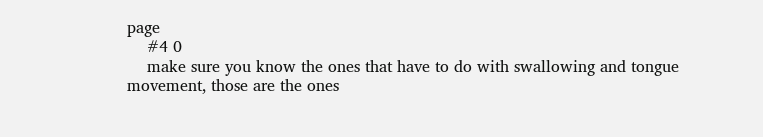page
    #4 0
    make sure you know the ones that have to do with swallowing and tongue movement, those are the ones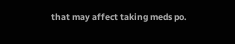that may affect taking meds po.